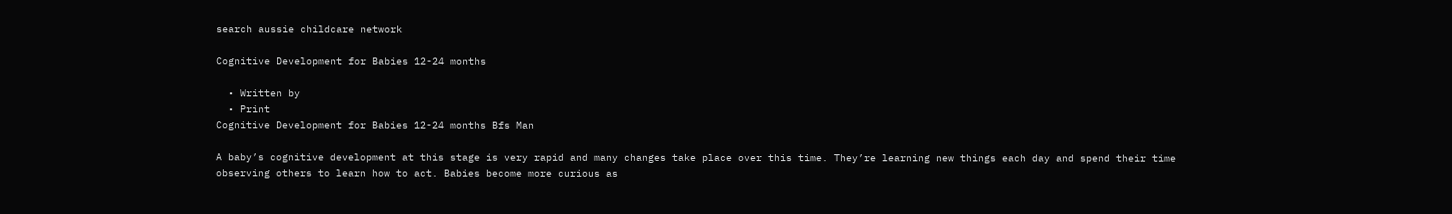search aussie childcare network

Cognitive Development for Babies 12-24 months

  • Written by
  • Print
Cognitive Development for Babies 12-24 months Bfs Man

A baby’s cognitive development at this stage is very rapid and many changes take place over this time. They’re learning new things each day and spend their time observing others to learn how to act. Babies become more curious as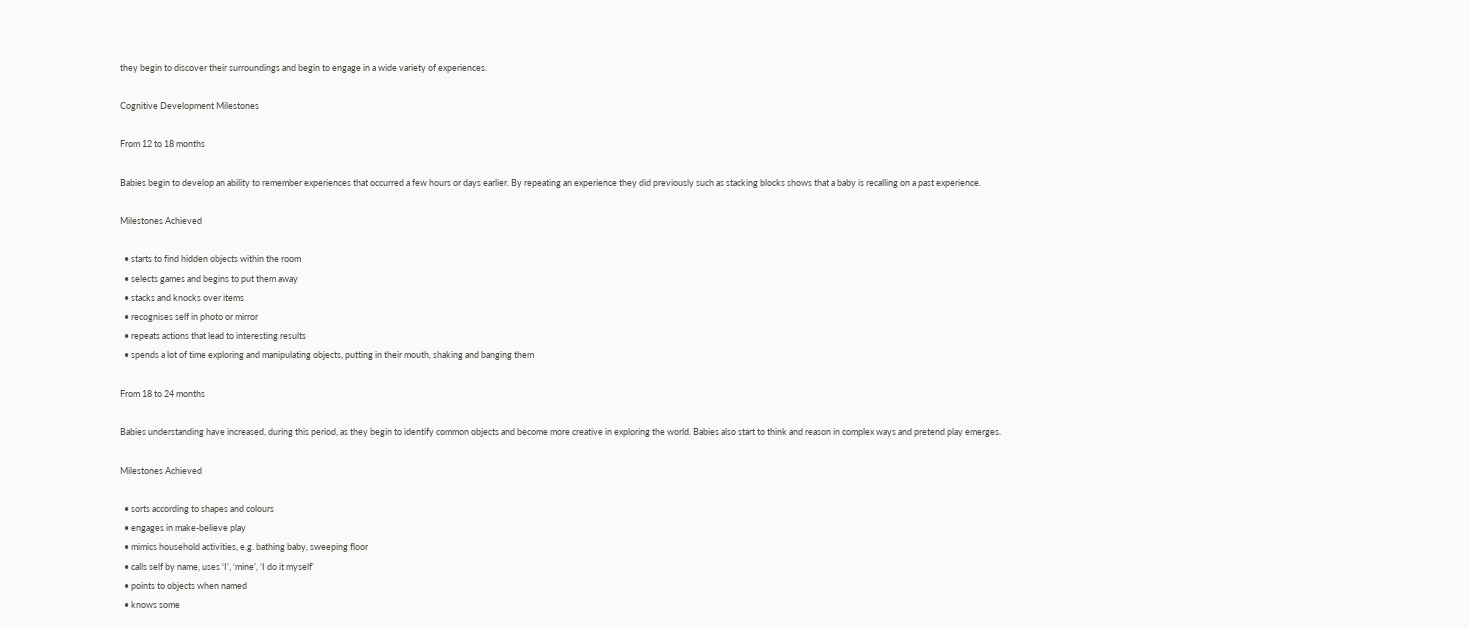they begin to discover their surroundings and begin to engage in a wide variety of experiences.

Cognitive Development Milestones

From 12 to 18 months

Babies begin to develop an ability to remember experiences that occurred a few hours or days earlier. By repeating an experience they did previously such as stacking blocks shows that a baby is recalling on a past experience.

Milestones Achieved

  • starts to find hidden objects within the room
  • selects games and begins to put them away
  • stacks and knocks over items
  • recognises self in photo or mirror
  • repeats actions that lead to interesting results
  • spends a lot of time exploring and manipulating objects, putting in their mouth, shaking and banging them

From 18 to 24 months

Babies understanding have increased, during this period, as they begin to identify common objects and become more creative in exploring the world. Babies also start to think and reason in complex ways and pretend play emerges.

Milestones Achieved

  • sorts according to shapes and colours
  • engages in make-believe play
  • mimics household activities, e.g. bathing baby, sweeping floor
  • calls self by name, uses ‘I’, ‘mine’, ‘I do it myself’
  • points to objects when named
  • knows some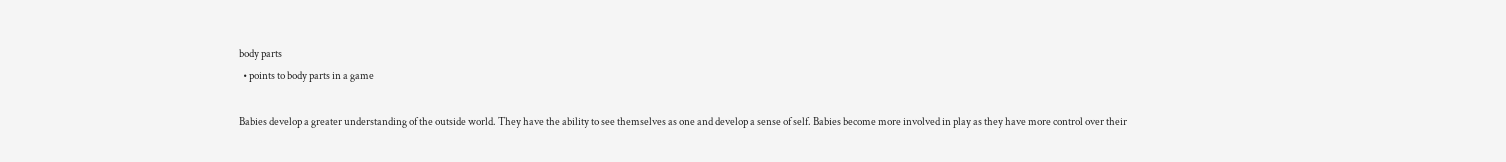body parts
  • points to body parts in a game

Babies develop a greater understanding of the outside world. They have the ability to see themselves as one and develop a sense of self. Babies become more involved in play as they have more control over their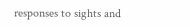responses to sights and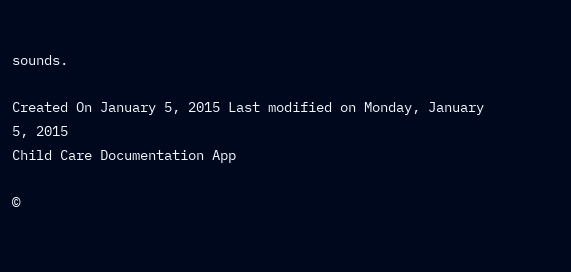sounds.

Created On January 5, 2015 Last modified on Monday, January 5, 2015
Child Care Documentation App

©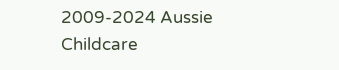2009-2024 Aussie Childcare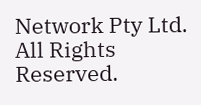Network Pty Ltd. All Rights Reserved.